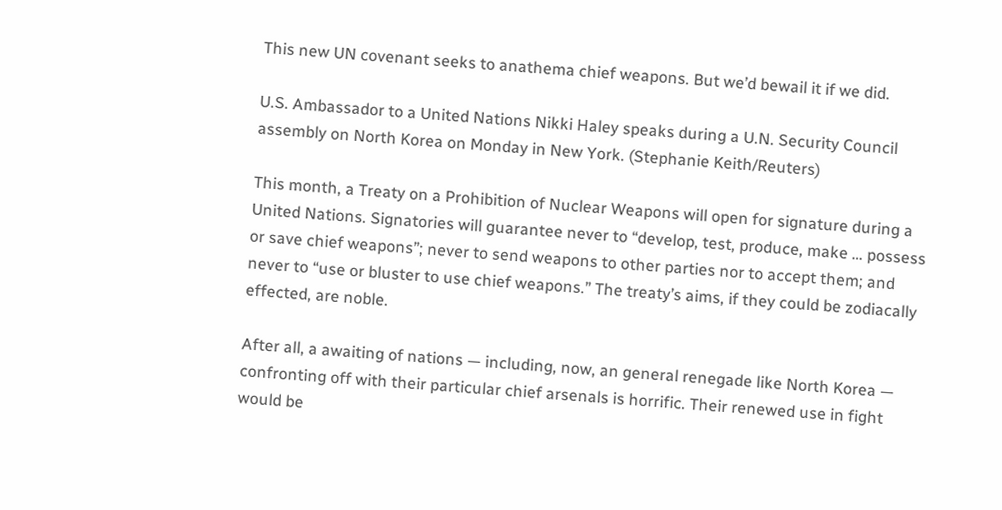This new UN covenant seeks to anathema chief weapons. But we’d bewail it if we did.

U.S. Ambassador to a United Nations Nikki Haley speaks during a U.N. Security Council assembly on North Korea on Monday in New York. (Stephanie Keith/Reuters)

This month, a Treaty on a Prohibition of Nuclear Weapons will open for signature during a United Nations. Signatories will guarantee never to “develop, test, produce, make … possess or save chief weapons”; never to send weapons to other parties nor to accept them; and never to “use or bluster to use chief weapons.” The treaty’s aims, if they could be zodiacally effected, are noble.

After all, a awaiting of nations — including, now, an general renegade like North Korea — confronting off with their particular chief arsenals is horrific. Their renewed use in fight would be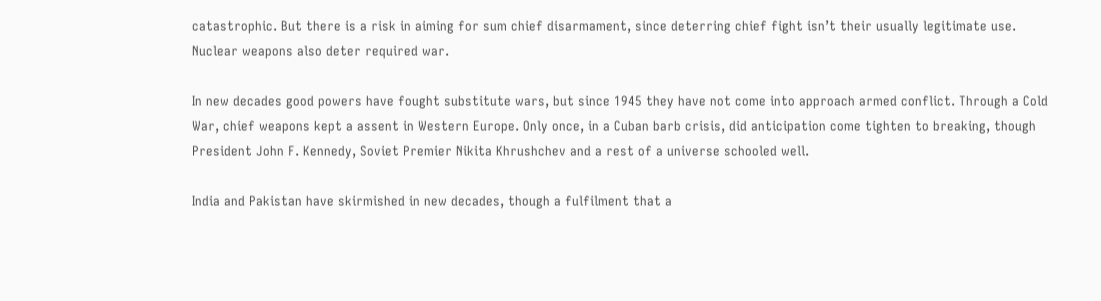catastrophic. But there is a risk in aiming for sum chief disarmament, since deterring chief fight isn’t their usually legitimate use. Nuclear weapons also deter required war.

In new decades good powers have fought substitute wars, but since 1945 they have not come into approach armed conflict. Through a Cold War, chief weapons kept a assent in Western Europe. Only once, in a Cuban barb crisis, did anticipation come tighten to breaking, though President John F. Kennedy, Soviet Premier Nikita Khrushchev and a rest of a universe schooled well.

India and Pakistan have skirmished in new decades, though a fulfilment that a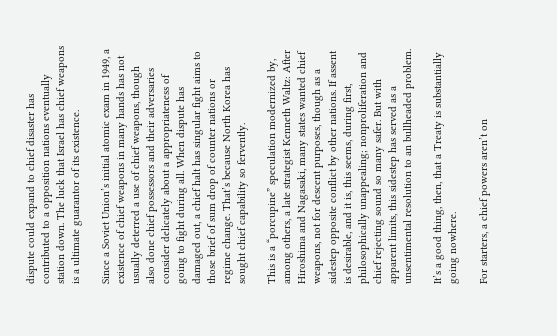dispute could expand to chief disaster has contributed to a opposition nations eventually station down. The luck that Israel has chief weapons is a ultimate guarantor of its existence.

Since a Soviet Union’s initial atomic exam in 1949, a existence of chief weapons in many hands has not usually deterred a use of chief weapons, though also done chief possessors and their adversaries consider delicately about a appropriateness of going to fight during all. When dispute has damaged out, a chief halt has singular fight aims to those brief of sum drop of counter nations or regime change. That’s because North Korea has sought chief capability so fervently.

This is a “porcupine” speculation modernized by, among others, a late strategist Kenneth Waltz: After Hiroshima and Nagasaki, many states wanted chief weapons, not for descent purposes, though as a sidestep opposite conflict by other nations. If assent is desirable, and it is, this seems, during first, philosophically unappealing; nonproliferation and chief rejecting sound so many safer. But with apparent limits, this sidestep has served as a unsentimental resolution to an bullheaded problem.

It’s a good thing, then, that a Treaty is substantially going nowhere.

For starters, a chief powers aren’t on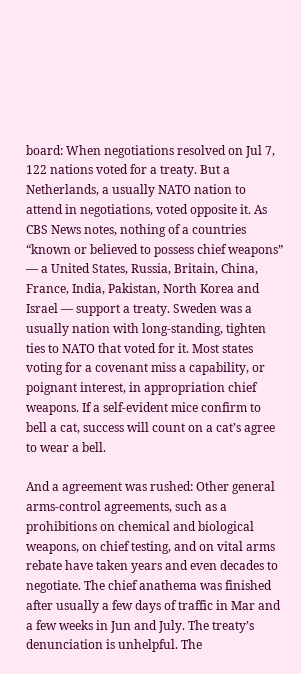board: When negotiations resolved on Jul 7, 122 nations voted for a treaty. But a Netherlands, a usually NATO nation to attend in negotiations, voted opposite it. As CBS News notes, nothing of a countries “known or believed to possess chief weapons” — a United States, Russia, Britain, China, France, India, Pakistan, North Korea and Israel — support a treaty. Sweden was a usually nation with long-standing, tighten ties to NATO that voted for it. Most states voting for a covenant miss a capability, or poignant interest, in appropriation chief weapons. If a self-evident mice confirm to bell a cat, success will count on a cat’s agree to wear a bell.

And a agreement was rushed: Other general arms-control agreements, such as a prohibitions on chemical and biological weapons, on chief testing, and on vital arms rebate have taken years and even decades to negotiate. The chief anathema was finished after usually a few days of traffic in Mar and a few weeks in Jun and July. The treaty’s denunciation is unhelpful. The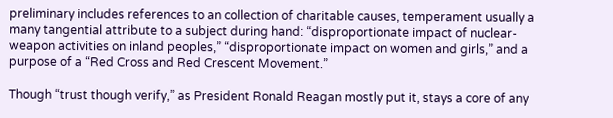preliminary includes references to an collection of charitable causes, temperament usually a many tangential attribute to a subject during hand: “disproportionate impact of nuclear-weapon activities on inland peoples,” “disproportionate impact on women and girls,” and a purpose of a “Red Cross and Red Crescent Movement.”

Though “trust though verify,” as President Ronald Reagan mostly put it, stays a core of any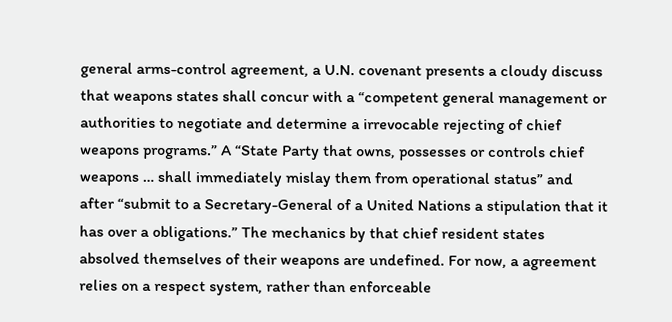general arms-control agreement, a U.N. covenant presents a cloudy discuss that weapons states shall concur with a “competent general management or authorities to negotiate and determine a irrevocable rejecting of chief weapons programs.” A “State Party that owns, possesses or controls chief weapons … shall immediately mislay them from operational status” and after “submit to a Secretary-General of a United Nations a stipulation that it has over a obligations.” The mechanics by that chief resident states absolved themselves of their weapons are undefined. For now, a agreement relies on a respect system, rather than enforceable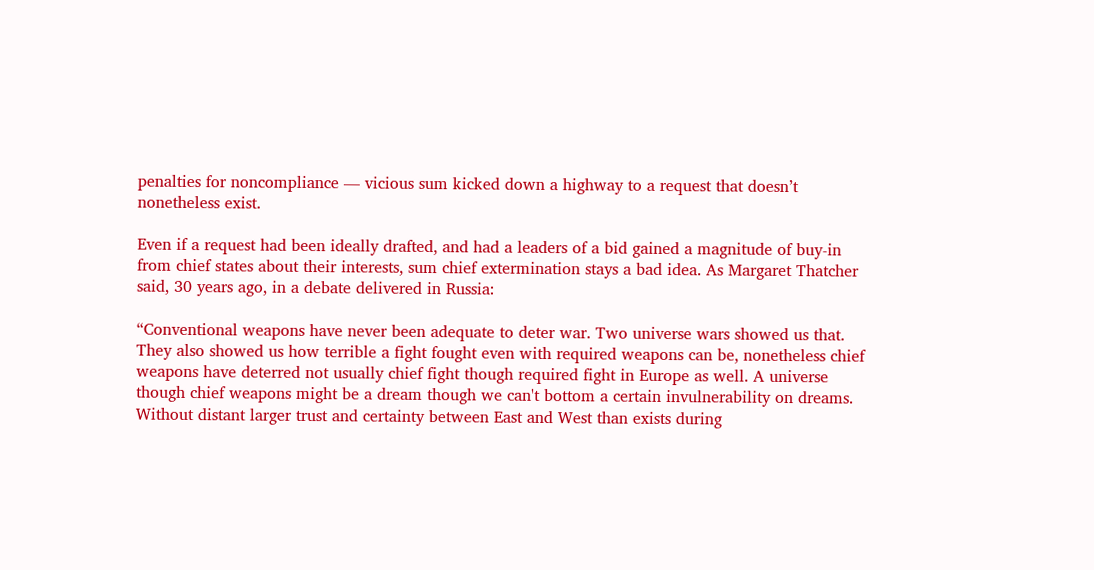penalties for noncompliance — vicious sum kicked down a highway to a request that doesn’t nonetheless exist.

Even if a request had been ideally drafted, and had a leaders of a bid gained a magnitude of buy-in from chief states about their interests, sum chief extermination stays a bad idea. As Margaret Thatcher said, 30 years ago, in a debate delivered in Russia:

“Conventional weapons have never been adequate to deter war. Two universe wars showed us that. They also showed us how terrible a fight fought even with required weapons can be, nonetheless chief weapons have deterred not usually chief fight though required fight in Europe as well. A universe though chief weapons might be a dream though we can't bottom a certain invulnerability on dreams. Without distant larger trust and certainty between East and West than exists during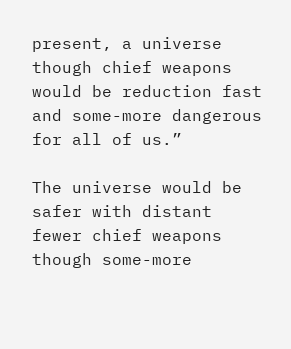present, a universe though chief weapons would be reduction fast and some-more dangerous for all of us.”

The universe would be safer with distant fewer chief weapons though some-more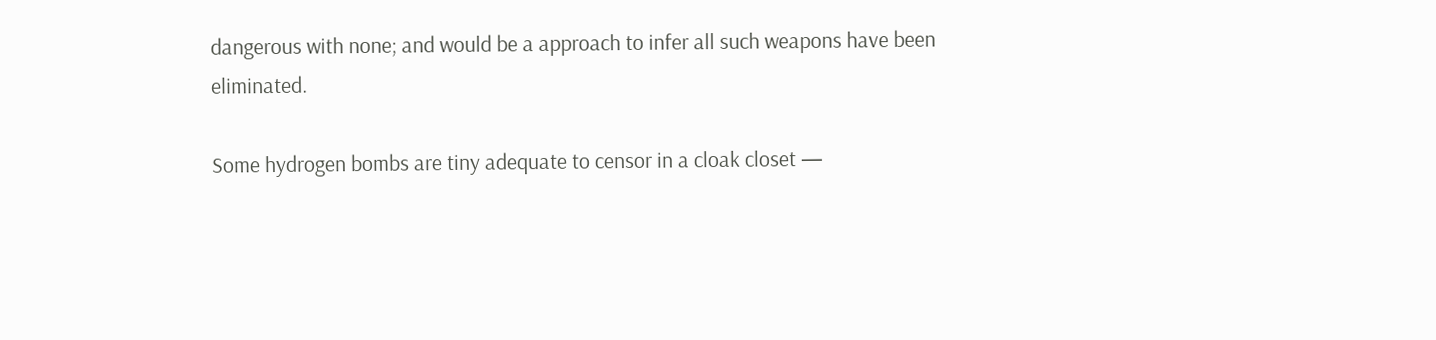dangerous with none; and would be a approach to infer all such weapons have been eliminated.

Some hydrogen bombs are tiny adequate to censor in a cloak closet —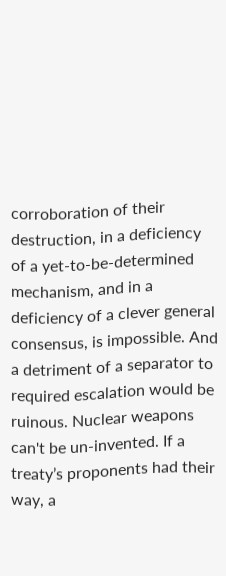corroboration of their destruction, in a deficiency of a yet-to-be-determined mechanism, and in a deficiency of a clever general consensus, is impossible. And a detriment of a separator to required escalation would be ruinous. Nuclear weapons can't be un-invented. If a treaty’s proponents had their way, a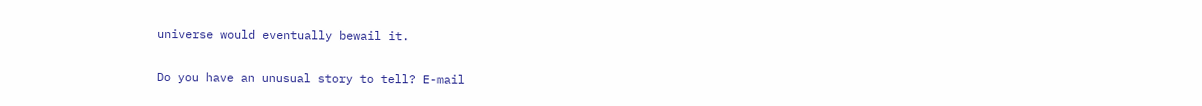universe would eventually bewail it.

Do you have an unusual story to tell? E-mail